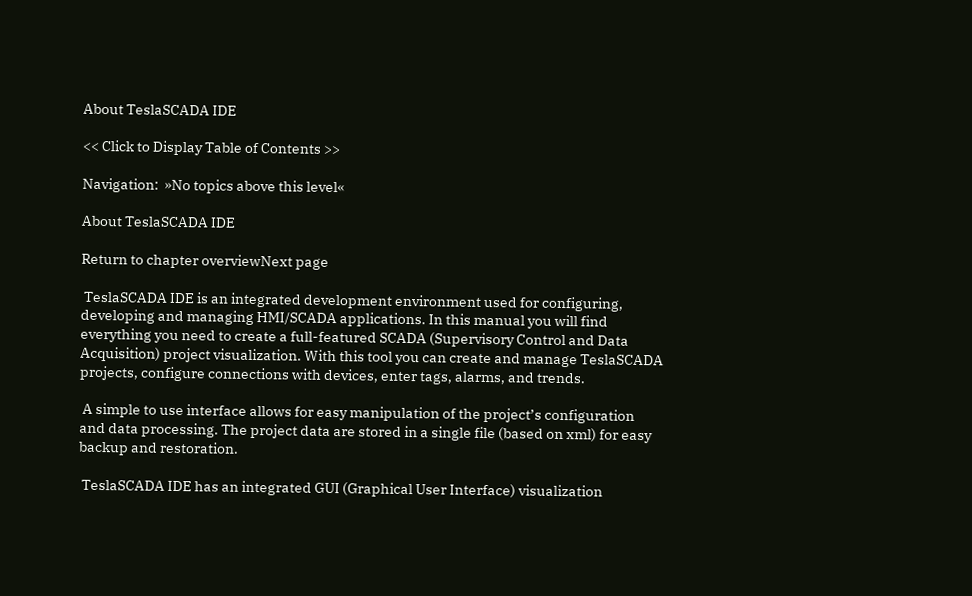About TeslaSCADA IDE

<< Click to Display Table of Contents >>

Navigation:  »No topics above this level«

About TeslaSCADA IDE

Return to chapter overviewNext page

 TeslaSCADA IDE is an integrated development environment used for configuring, developing and managing HMI/SCADA applications. In this manual you will find everything you need to create a full-featured SCADA (Supervisory Control and Data Acquisition) project visualization. With this tool you can create and manage TeslaSCADA projects, configure connections with devices, enter tags, alarms, and trends.

 A simple to use interface allows for easy manipulation of the project’s configuration and data processing. The project data are stored in a single file (based on xml) for easy backup and restoration.

 TeslaSCADA IDE has an integrated GUI (Graphical User Interface) visualization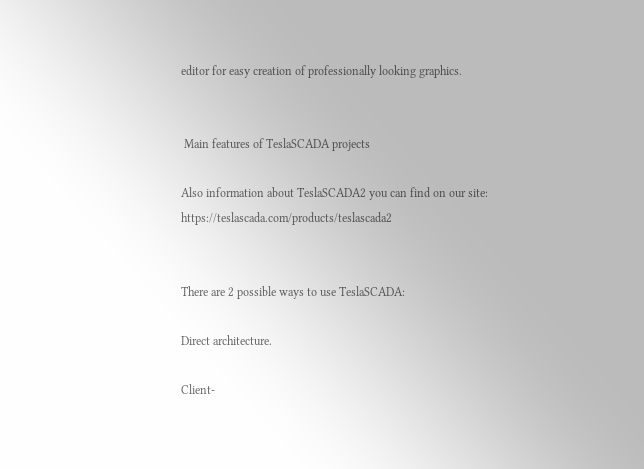editor for easy creation of professionally looking graphics.


 Main features of TeslaSCADA projects

Also information about TeslaSCADA2 you can find on our site: https://teslascada.com/products/teslascada2


There are 2 possible ways to use TeslaSCADA:

Direct architecture.

Client-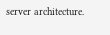server architecture.